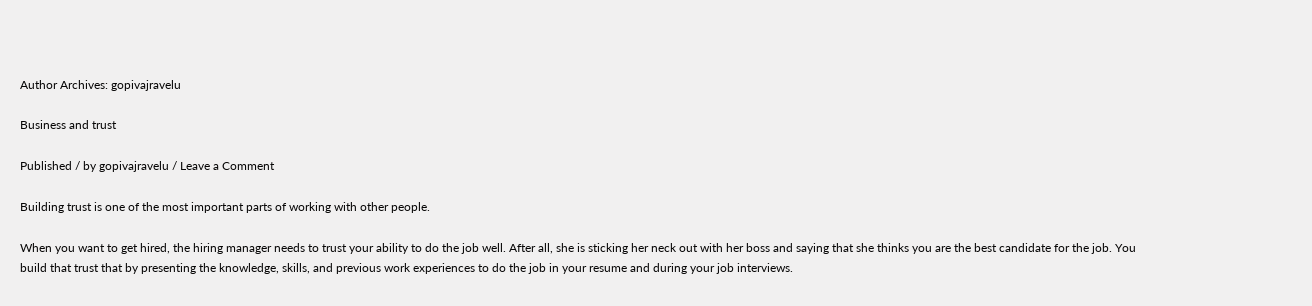Author Archives: gopivajravelu

Business and trust

Published / by gopivajravelu / Leave a Comment

Building trust is one of the most important parts of working with other people.

When you want to get hired, the hiring manager needs to trust your ability to do the job well. After all, she is sticking her neck out with her boss and saying that she thinks you are the best candidate for the job. You build that trust that by presenting the knowledge, skills, and previous work experiences to do the job in your resume and during your job interviews.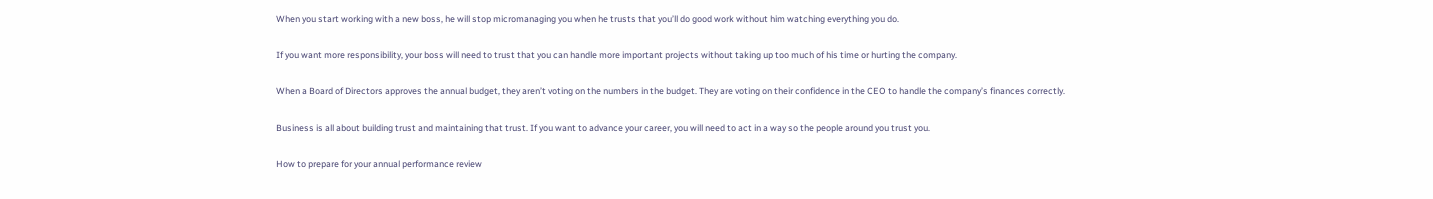When you start working with a new boss, he will stop micromanaging you when he trusts that you’ll do good work without him watching everything you do.

If you want more responsibility, your boss will need to trust that you can handle more important projects without taking up too much of his time or hurting the company.

When a Board of Directors approves the annual budget, they aren’t voting on the numbers in the budget. They are voting on their confidence in the CEO to handle the company’s finances correctly.

Business is all about building trust and maintaining that trust. If you want to advance your career, you will need to act in a way so the people around you trust you.

How to prepare for your annual performance review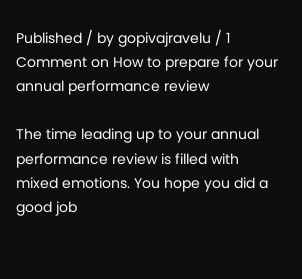Published / by gopivajravelu / 1 Comment on How to prepare for your annual performance review

The time leading up to your annual performance review is filled with mixed emotions. You hope you did a good job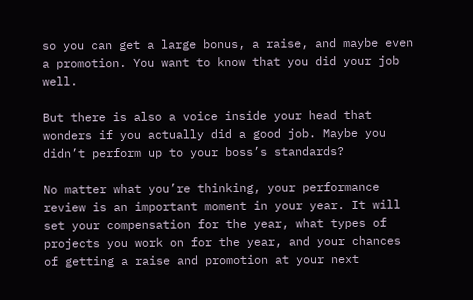so you can get a large bonus, a raise, and maybe even a promotion. You want to know that you did your job well.

But there is also a voice inside your head that wonders if you actually did a good job. Maybe you didn’t perform up to your boss’s standards?

No matter what you’re thinking, your performance review is an important moment in your year. It will set your compensation for the year, what types of projects you work on for the year, and your chances of getting a raise and promotion at your next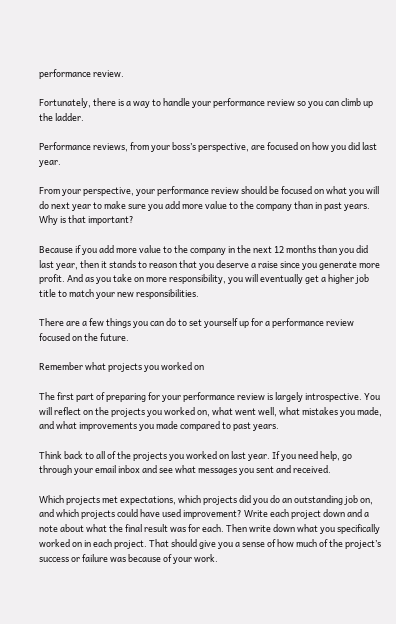performance review.

Fortunately, there is a way to handle your performance review so you can climb up the ladder.

Performance reviews, from your boss’s perspective, are focused on how you did last year.

From your perspective, your performance review should be focused on what you will do next year to make sure you add more value to the company than in past years. Why is that important?

Because if you add more value to the company in the next 12 months than you did last year, then it stands to reason that you deserve a raise since you generate more profit. And as you take on more responsibility, you will eventually get a higher job title to match your new responsibilities.

There are a few things you can do to set yourself up for a performance review focused on the future.

Remember what projects you worked on

The first part of preparing for your performance review is largely introspective. You will reflect on the projects you worked on, what went well, what mistakes you made, and what improvements you made compared to past years.

Think back to all of the projects you worked on last year. If you need help, go through your email inbox and see what messages you sent and received.

Which projects met expectations, which projects did you do an outstanding job on, and which projects could have used improvement? Write each project down and a note about what the final result was for each. Then write down what you specifically worked on in each project. That should give you a sense of how much of the project’s success or failure was because of your work.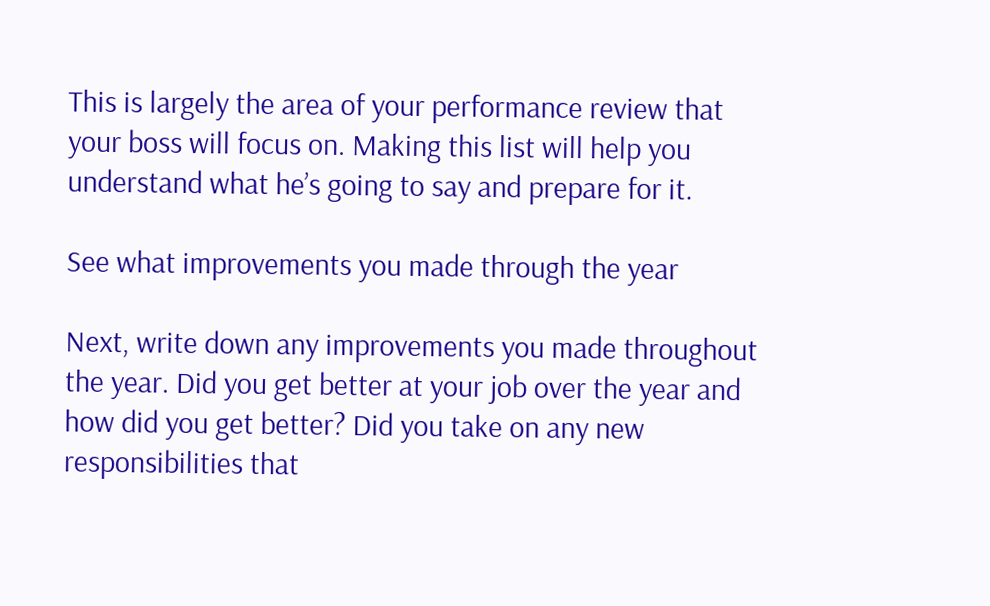This is largely the area of your performance review that your boss will focus on. Making this list will help you understand what he’s going to say and prepare for it.

See what improvements you made through the year

Next, write down any improvements you made throughout the year. Did you get better at your job over the year and how did you get better? Did you take on any new responsibilities that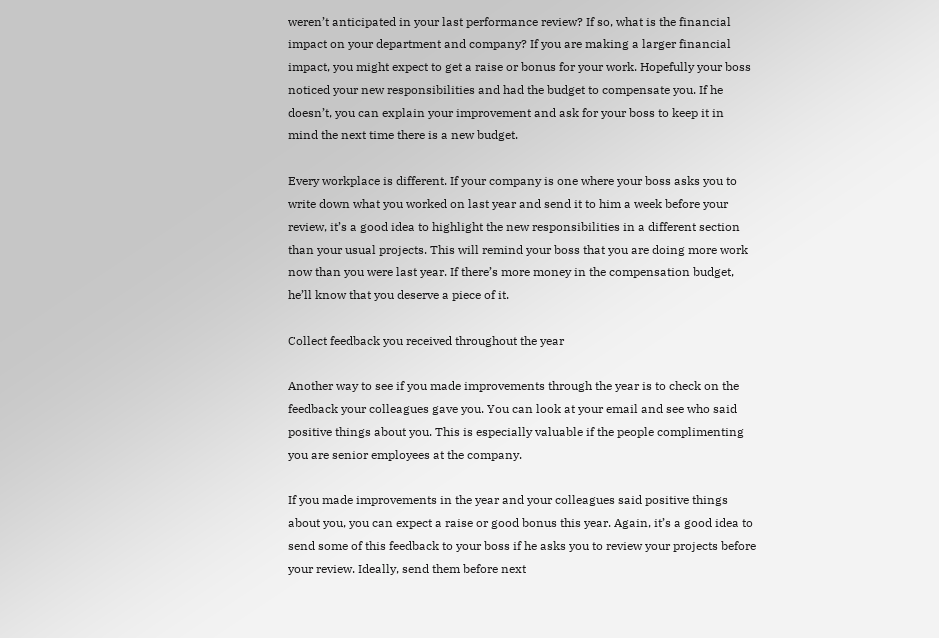weren’t anticipated in your last performance review? If so, what is the financial impact on your department and company? If you are making a larger financial impact, you might expect to get a raise or bonus for your work. Hopefully your boss noticed your new responsibilities and had the budget to compensate you. If he doesn’t, you can explain your improvement and ask for your boss to keep it in mind the next time there is a new budget.

Every workplace is different. If your company is one where your boss asks you to write down what you worked on last year and send it to him a week before your review, it’s a good idea to highlight the new responsibilities in a different section than your usual projects. This will remind your boss that you are doing more work now than you were last year. If there’s more money in the compensation budget, he’ll know that you deserve a piece of it.

Collect feedback you received throughout the year

Another way to see if you made improvements through the year is to check on the feedback your colleagues gave you. You can look at your email and see who said positive things about you. This is especially valuable if the people complimenting you are senior employees at the company.

If you made improvements in the year and your colleagues said positive things about you, you can expect a raise or good bonus this year. Again, it’s a good idea to send some of this feedback to your boss if he asks you to review your projects before your review. Ideally, send them before next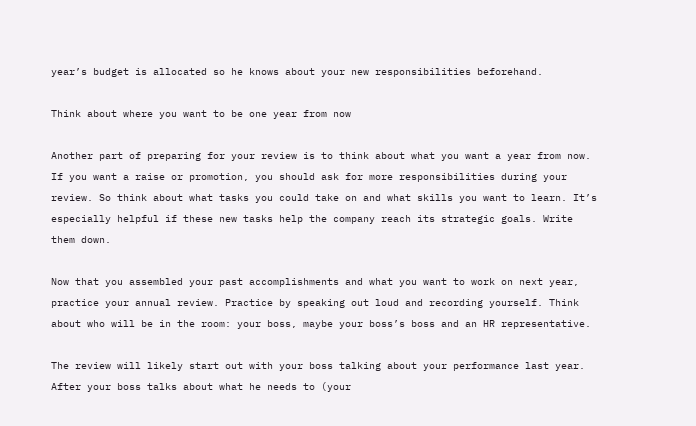year’s budget is allocated so he knows about your new responsibilities beforehand.

Think about where you want to be one year from now

Another part of preparing for your review is to think about what you want a year from now. If you want a raise or promotion, you should ask for more responsibilities during your review. So think about what tasks you could take on and what skills you want to learn. It’s especially helpful if these new tasks help the company reach its strategic goals. Write them down.

Now that you assembled your past accomplishments and what you want to work on next year, practice your annual review. Practice by speaking out loud and recording yourself. Think about who will be in the room: your boss, maybe your boss’s boss and an HR representative.

The review will likely start out with your boss talking about your performance last year. After your boss talks about what he needs to (your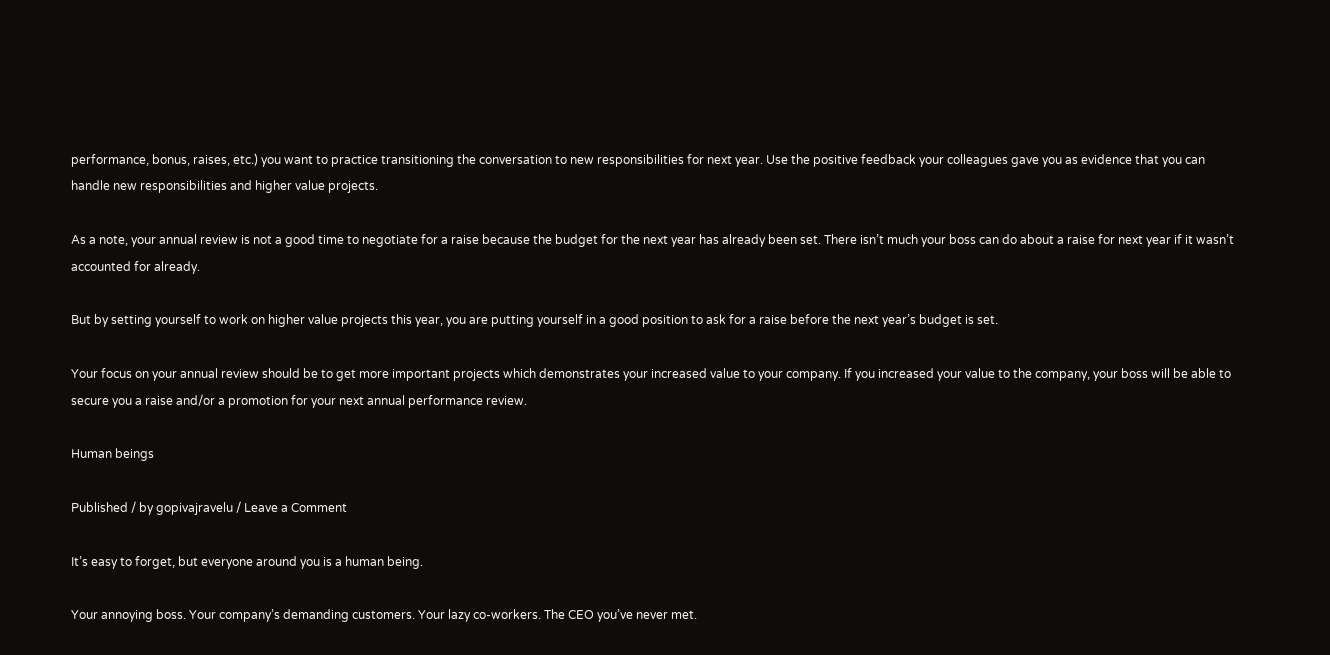performance, bonus, raises, etc.) you want to practice transitioning the conversation to new responsibilities for next year. Use the positive feedback your colleagues gave you as evidence that you can handle new responsibilities and higher value projects.

As a note, your annual review is not a good time to negotiate for a raise because the budget for the next year has already been set. There isn’t much your boss can do about a raise for next year if it wasn’t accounted for already.

But by setting yourself to work on higher value projects this year, you are putting yourself in a good position to ask for a raise before the next year’s budget is set.

Your focus on your annual review should be to get more important projects which demonstrates your increased value to your company. If you increased your value to the company, your boss will be able to secure you a raise and/or a promotion for your next annual performance review.

Human beings

Published / by gopivajravelu / Leave a Comment

It’s easy to forget, but everyone around you is a human being.

Your annoying boss. Your company’s demanding customers. Your lazy co-workers. The CEO you’ve never met.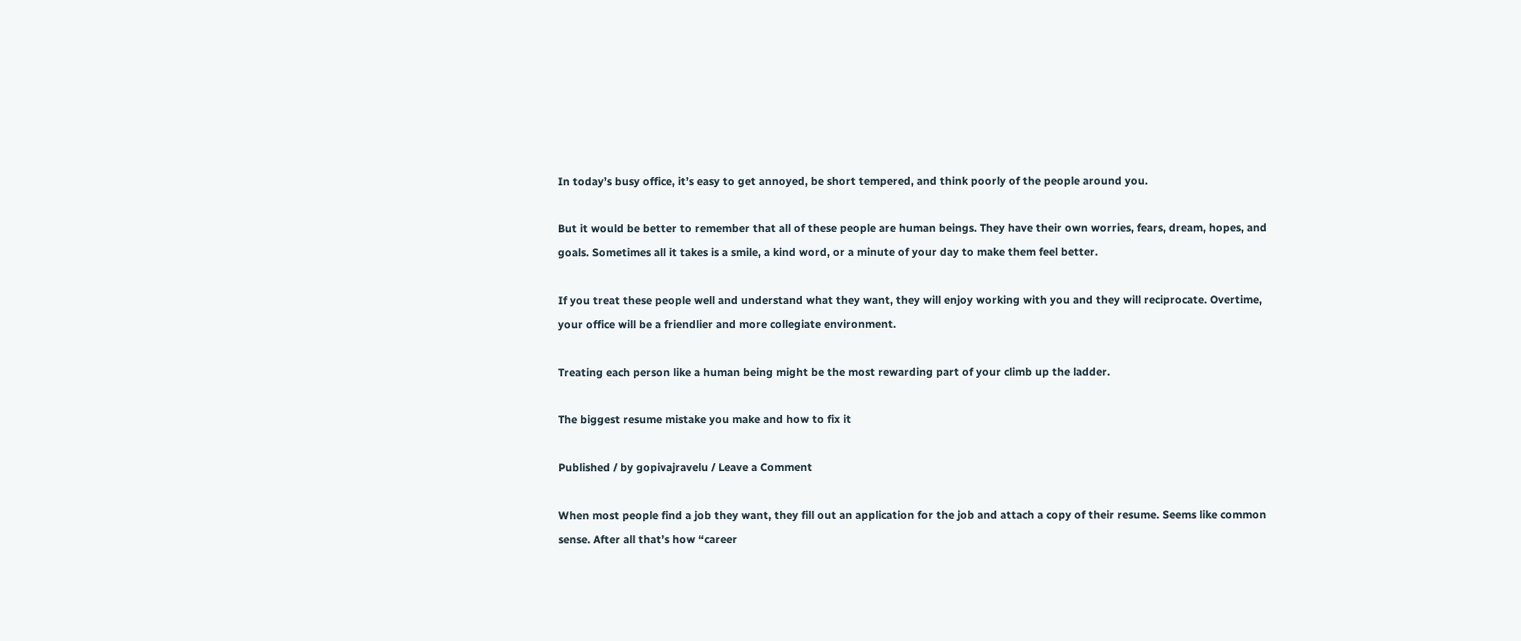In today’s busy office, it’s easy to get annoyed, be short tempered, and think poorly of the people around you.

But it would be better to remember that all of these people are human beings. They have their own worries, fears, dream, hopes, and goals. Sometimes all it takes is a smile, a kind word, or a minute of your day to make them feel better.

If you treat these people well and understand what they want, they will enjoy working with you and they will reciprocate. Overtime, your office will be a friendlier and more collegiate environment.

Treating each person like a human being might be the most rewarding part of your climb up the ladder.

The biggest resume mistake you make and how to fix it

Published / by gopivajravelu / Leave a Comment

When most people find a job they want, they fill out an application for the job and attach a copy of their resume. Seems like common sense. After all that’s how “career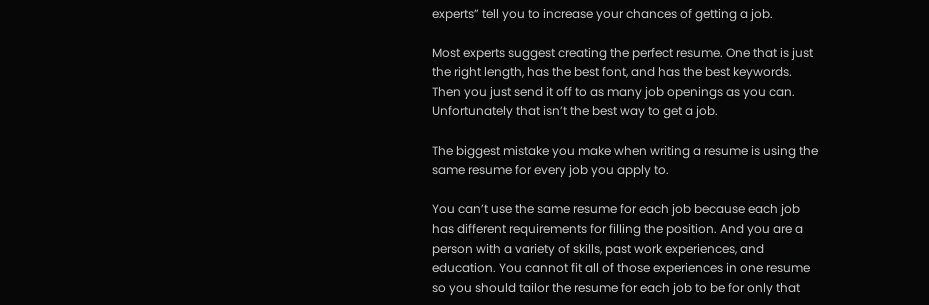experts” tell you to increase your chances of getting a job.

Most experts suggest creating the perfect resume. One that is just the right length, has the best font, and has the best keywords. Then you just send it off to as many job openings as you can. Unfortunately that isn’t the best way to get a job.

The biggest mistake you make when writing a resume is using the same resume for every job you apply to.

You can’t use the same resume for each job because each job has different requirements for filling the position. And you are a person with a variety of skills, past work experiences, and education. You cannot fit all of those experiences in one resume so you should tailor the resume for each job to be for only that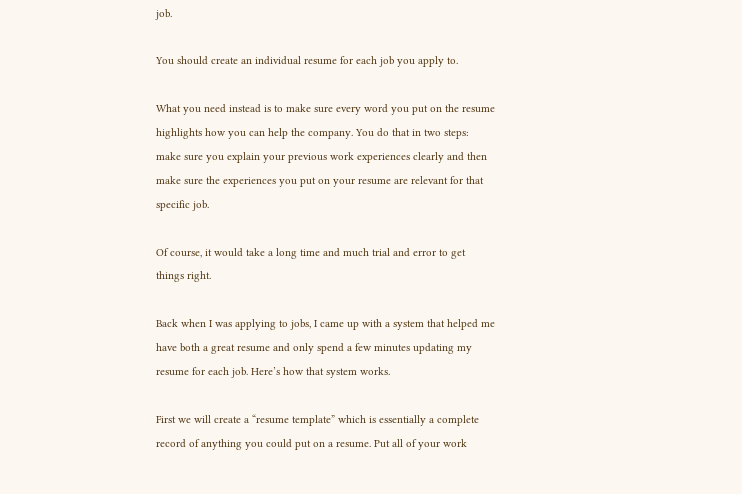job.

You should create an individual resume for each job you apply to.

What you need instead is to make sure every word you put on the resume highlights how you can help the company. You do that in two steps: make sure you explain your previous work experiences clearly and then make sure the experiences you put on your resume are relevant for that specific job.

Of course, it would take a long time and much trial and error to get things right.

Back when I was applying to jobs, I came up with a system that helped me have both a great resume and only spend a few minutes updating my resume for each job. Here’s how that system works.

First we will create a “resume template” which is essentially a complete record of anything you could put on a resume. Put all of your work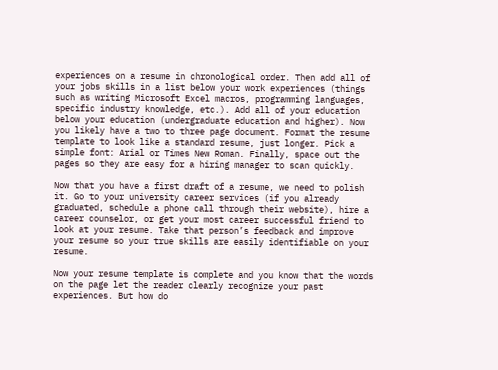experiences on a resume in chronological order. Then add all of your jobs skills in a list below your work experiences (things such as writing Microsoft Excel macros, programming languages, specific industry knowledge, etc.). Add all of your education below your education (undergraduate education and higher). Now you likely have a two to three page document. Format the resume template to look like a standard resume, just longer. Pick a simple font: Arial or Times New Roman. Finally, space out the pages so they are easy for a hiring manager to scan quickly.

Now that you have a first draft of a resume, we need to polish it. Go to your university career services (if you already graduated, schedule a phone call through their website), hire a career counselor, or get your most career successful friend to look at your resume. Take that person’s feedback and improve your resume so your true skills are easily identifiable on your resume.

Now your resume template is complete and you know that the words on the page let the reader clearly recognize your past experiences. But how do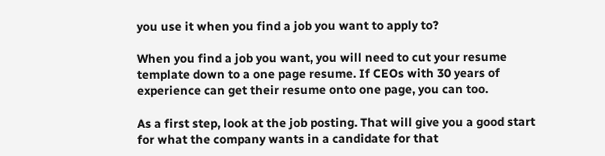you use it when you find a job you want to apply to?

When you find a job you want, you will need to cut your resume template down to a one page resume. If CEOs with 30 years of experience can get their resume onto one page, you can too.

As a first step, look at the job posting. That will give you a good start for what the company wants in a candidate for that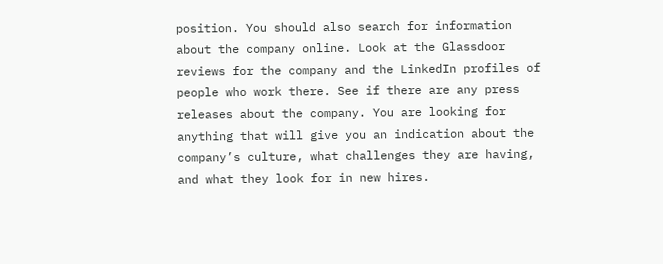position. You should also search for information about the company online. Look at the Glassdoor reviews for the company and the LinkedIn profiles of people who work there. See if there are any press releases about the company. You are looking for anything that will give you an indication about the company’s culture, what challenges they are having, and what they look for in new hires.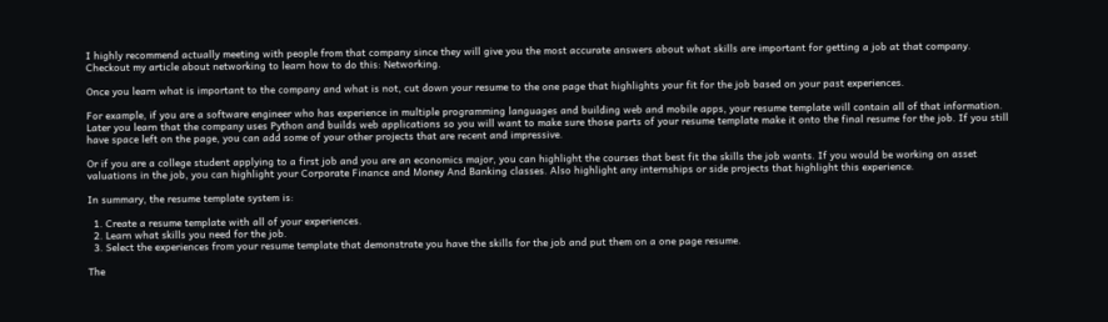I highly recommend actually meeting with people from that company since they will give you the most accurate answers about what skills are important for getting a job at that company. Checkout my article about networking to learn how to do this: Networking.

Once you learn what is important to the company and what is not, cut down your resume to the one page that highlights your fit for the job based on your past experiences.

For example, if you are a software engineer who has experience in multiple programming languages and building web and mobile apps, your resume template will contain all of that information. Later you learn that the company uses Python and builds web applications so you will want to make sure those parts of your resume template make it onto the final resume for the job. If you still have space left on the page, you can add some of your other projects that are recent and impressive.

Or if you are a college student applying to a first job and you are an economics major, you can highlight the courses that best fit the skills the job wants. If you would be working on asset valuations in the job, you can highlight your Corporate Finance and Money And Banking classes. Also highlight any internships or side projects that highlight this experience.

In summary, the resume template system is:

  1. Create a resume template with all of your experiences.
  2. Learn what skills you need for the job.
  3. Select the experiences from your resume template that demonstrate you have the skills for the job and put them on a one page resume.

The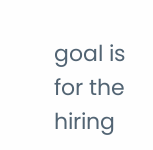goal is for the hiring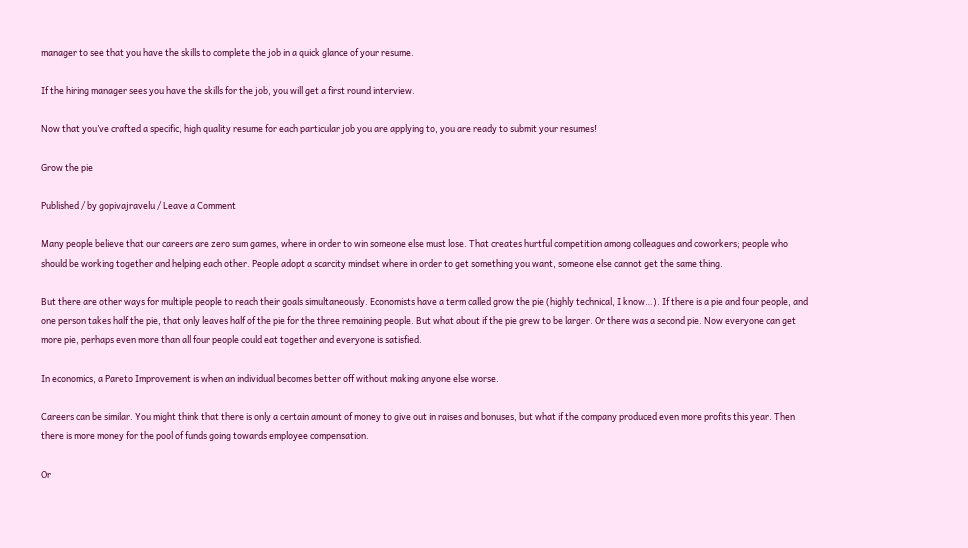manager to see that you have the skills to complete the job in a quick glance of your resume.

If the hiring manager sees you have the skills for the job, you will get a first round interview.

Now that you’ve crafted a specific, high quality resume for each particular job you are applying to, you are ready to submit your resumes!

Grow the pie

Published / by gopivajravelu / Leave a Comment

Many people believe that our careers are zero sum games, where in order to win someone else must lose. That creates hurtful competition among colleagues and coworkers; people who should be working together and helping each other. People adopt a scarcity mindset where in order to get something you want, someone else cannot get the same thing.

But there are other ways for multiple people to reach their goals simultaneously. Economists have a term called grow the pie (highly technical, I know…). If there is a pie and four people, and one person takes half the pie, that only leaves half of the pie for the three remaining people. But what about if the pie grew to be larger. Or there was a second pie. Now everyone can get more pie, perhaps even more than all four people could eat together and everyone is satisfied.

In economics, a Pareto Improvement is when an individual becomes better off without making anyone else worse.

Careers can be similar. You might think that there is only a certain amount of money to give out in raises and bonuses, but what if the company produced even more profits this year. Then there is more money for the pool of funds going towards employee compensation.

Or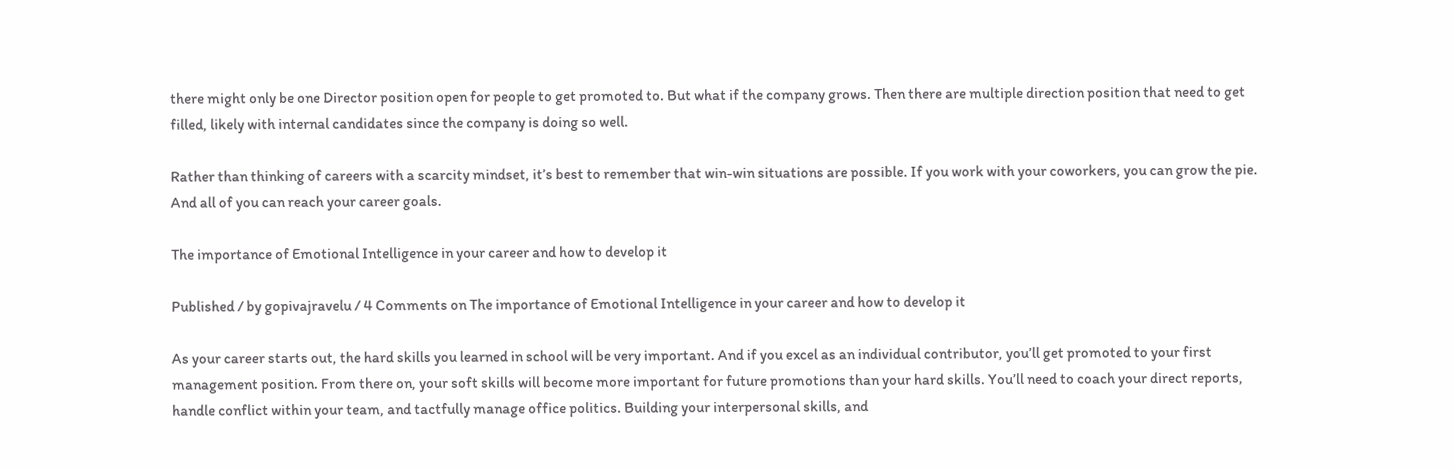there might only be one Director position open for people to get promoted to. But what if the company grows. Then there are multiple direction position that need to get filled, likely with internal candidates since the company is doing so well.

Rather than thinking of careers with a scarcity mindset, it’s best to remember that win-win situations are possible. If you work with your coworkers, you can grow the pie. And all of you can reach your career goals.

The importance of Emotional Intelligence in your career and how to develop it

Published / by gopivajravelu / 4 Comments on The importance of Emotional Intelligence in your career and how to develop it

As your career starts out, the hard skills you learned in school will be very important. And if you excel as an individual contributor, you’ll get promoted to your first management position. From there on, your soft skills will become more important for future promotions than your hard skills. You’ll need to coach your direct reports, handle conflict within your team, and tactfully manage office politics. Building your interpersonal skills, and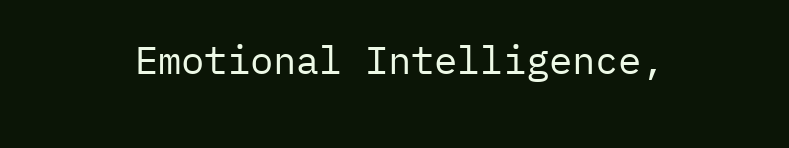Emotional Intelligence,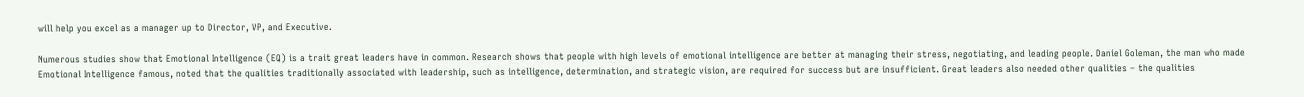will help you excel as a manager up to Director, VP, and Executive.

Numerous studies show that Emotional Intelligence (EQ) is a trait great leaders have in common. Research shows that people with high levels of emotional intelligence are better at managing their stress, negotiating, and leading people. Daniel Goleman, the man who made Emotional Intelligence famous, noted that the qualities traditionally associated with leadership, such as intelligence, determination, and strategic vision, are required for success but are insufficient. Great leaders also needed other qualities – the qualities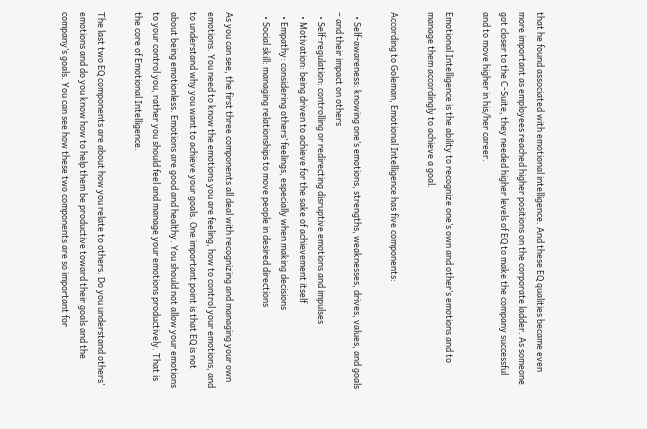that he found associated with emotional intelligence. And these EQ qualities became even more important as employees reached higher positions on the corporate ladder. As someone got closer to the C-Suite, they needed higher levels of EQ to make the company successful and to move higher in his/her career.

Emotional Intelligence is the ability to recognize one’s own and other’s emotions and to manage them accordingly to achieve a goal.

According to Goleman, Emotional Intelligence has five components:

  • Self-awareness: knowing one’s emotions, strengths, weaknesses, drives, values, and goals – and their impact on others
  • Self-regulation: controlling or redirecting disruptive emotions and impulses
  • Motivation: being driven to achieve for the sake of achievement itself
  • Empathy: considering others’ feelings, especially when making decisions
  • Social skill: managing relationships to move people in desired directions

As you can see, the first three components all deal with recognizing and managing your own emotions. You need to know the emotions you are feeling, how to control your emotions, and to understand why you want to achieve your goals. One important point is that EQ is not about being emotionless. Emotions are good and healthy. You should not allow your emotions to your control you, rather you should feel and manage your emotions productively. That is the core of Emotional Intelligence.

The last two EQ components are about how you relate to others. Do you understand others’ emotions and do you know how to help them be productive toward their goals and the company’s goals. You can see how these two components are so important for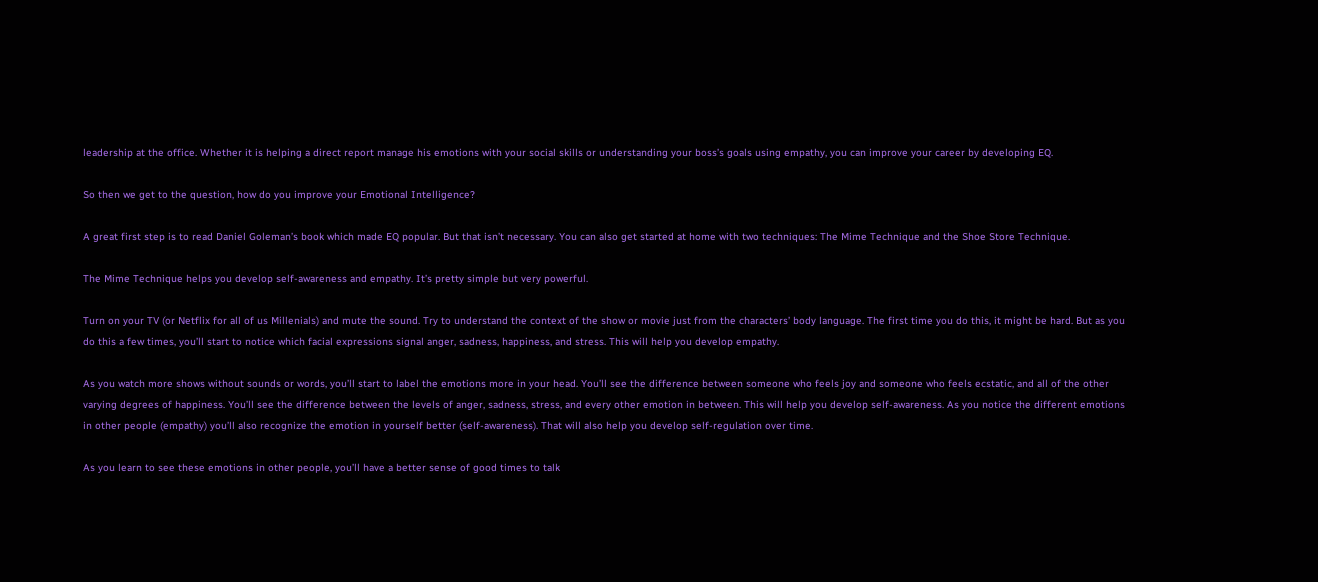leadership at the office. Whether it is helping a direct report manage his emotions with your social skills or understanding your boss’s goals using empathy, you can improve your career by developing EQ.

So then we get to the question, how do you improve your Emotional Intelligence?

A great first step is to read Daniel Goleman’s book which made EQ popular. But that isn’t necessary. You can also get started at home with two techniques: The Mime Technique and the Shoe Store Technique.

The Mime Technique helps you develop self-awareness and empathy. It’s pretty simple but very powerful.

Turn on your TV (or Netflix for all of us Millenials) and mute the sound. Try to understand the context of the show or movie just from the characters’ body language. The first time you do this, it might be hard. But as you do this a few times, you’ll start to notice which facial expressions signal anger, sadness, happiness, and stress. This will help you develop empathy.

As you watch more shows without sounds or words, you’ll start to label the emotions more in your head. You’ll see the difference between someone who feels joy and someone who feels ecstatic, and all of the other varying degrees of happiness. You’ll see the difference between the levels of anger, sadness, stress, and every other emotion in between. This will help you develop self-awareness. As you notice the different emotions in other people (empathy) you’ll also recognize the emotion in yourself better (self-awareness). That will also help you develop self-regulation over time.

As you learn to see these emotions in other people, you’ll have a better sense of good times to talk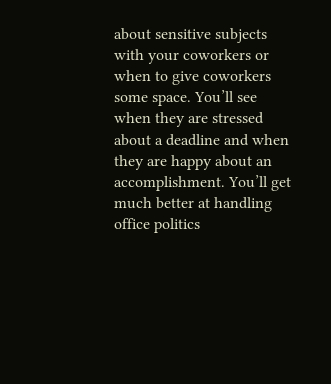about sensitive subjects with your coworkers or when to give coworkers some space. You’ll see when they are stressed about a deadline and when they are happy about an accomplishment. You’ll get much better at handling office politics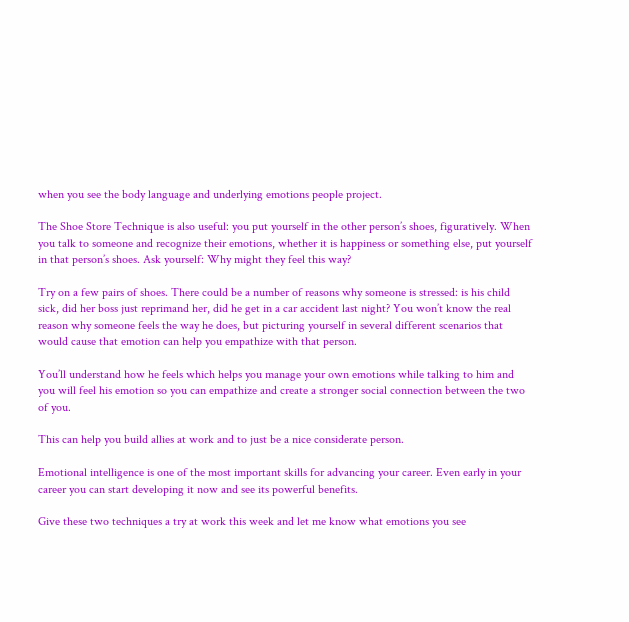when you see the body language and underlying emotions people project.

The Shoe Store Technique is also useful: you put yourself in the other person’s shoes, figuratively. When you talk to someone and recognize their emotions, whether it is happiness or something else, put yourself in that person’s shoes. Ask yourself: Why might they feel this way?

Try on a few pairs of shoes. There could be a number of reasons why someone is stressed: is his child sick, did her boss just reprimand her, did he get in a car accident last night? You won’t know the real reason why someone feels the way he does, but picturing yourself in several different scenarios that would cause that emotion can help you empathize with that person.

You’ll understand how he feels which helps you manage your own emotions while talking to him and you will feel his emotion so you can empathize and create a stronger social connection between the two of you.

This can help you build allies at work and to just be a nice considerate person.

Emotional intelligence is one of the most important skills for advancing your career. Even early in your career you can start developing it now and see its powerful benefits.

Give these two techniques a try at work this week and let me know what emotions you see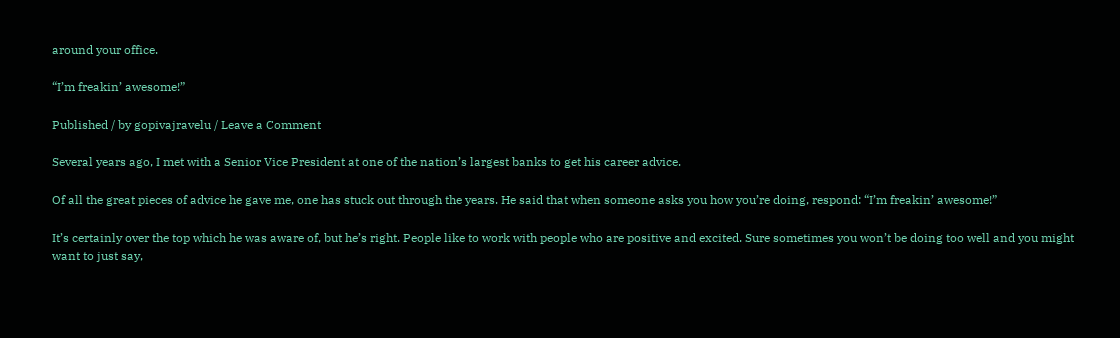around your office.

“I’m freakin’ awesome!”

Published / by gopivajravelu / Leave a Comment

Several years ago, I met with a Senior Vice President at one of the nation’s largest banks to get his career advice.

Of all the great pieces of advice he gave me, one has stuck out through the years. He said that when someone asks you how you’re doing, respond: “I’m freakin’ awesome!”

It’s certainly over the top which he was aware of, but he’s right. People like to work with people who are positive and excited. Sure sometimes you won’t be doing too well and you might want to just say,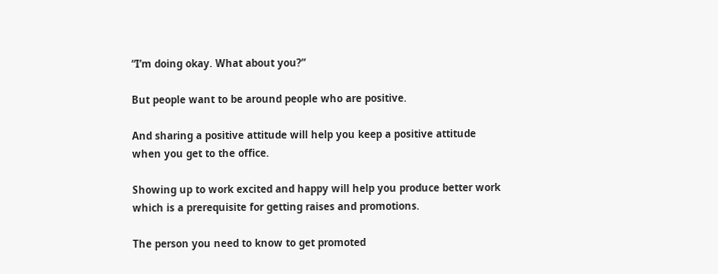“I’m doing okay. What about you?”

But people want to be around people who are positive.

And sharing a positive attitude will help you keep a positive attitude when you get to the office.

Showing up to work excited and happy will help you produce better work which is a prerequisite for getting raises and promotions.

The person you need to know to get promoted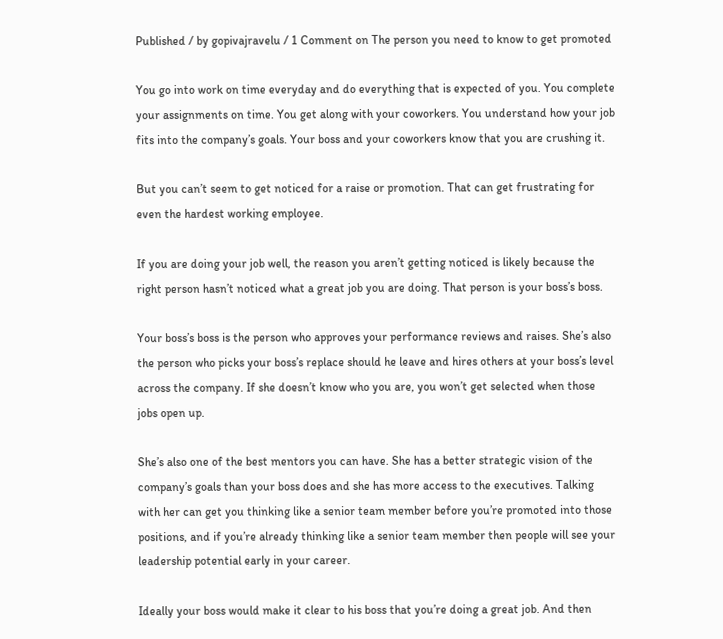Published / by gopivajravelu / 1 Comment on The person you need to know to get promoted

You go into work on time everyday and do everything that is expected of you. You complete your assignments on time. You get along with your coworkers. You understand how your job fits into the company’s goals. Your boss and your coworkers know that you are crushing it.

But you can’t seem to get noticed for a raise or promotion. That can get frustrating for even the hardest working employee.

If you are doing your job well, the reason you aren’t getting noticed is likely because the right person hasn’t noticed what a great job you are doing. That person is your boss’s boss.

Your boss’s boss is the person who approves your performance reviews and raises. She’s also the person who picks your boss’s replace should he leave and hires others at your boss’s level across the company. If she doesn’t know who you are, you won’t get selected when those jobs open up.

She’s also one of the best mentors you can have. She has a better strategic vision of the company’s goals than your boss does and she has more access to the executives. Talking with her can get you thinking like a senior team member before you’re promoted into those positions, and if you’re already thinking like a senior team member then people will see your leadership potential early in your career.

Ideally your boss would make it clear to his boss that you’re doing a great job. And then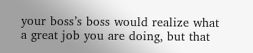your boss’s boss would realize what a great job you are doing, but that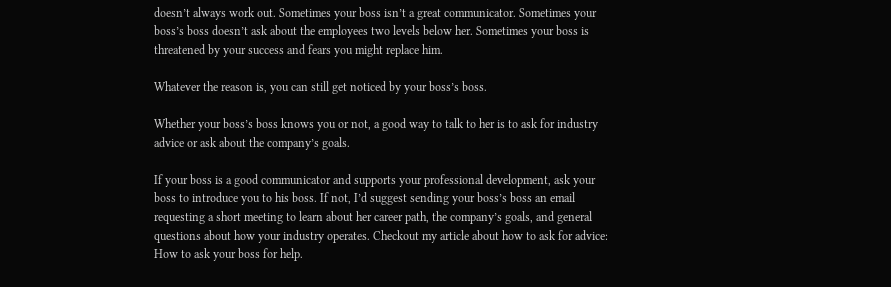doesn’t always work out. Sometimes your boss isn’t a great communicator. Sometimes your boss’s boss doesn’t ask about the employees two levels below her. Sometimes your boss is threatened by your success and fears you might replace him.

Whatever the reason is, you can still get noticed by your boss’s boss.

Whether your boss’s boss knows you or not, a good way to talk to her is to ask for industry advice or ask about the company’s goals.

If your boss is a good communicator and supports your professional development, ask your boss to introduce you to his boss. If not, I’d suggest sending your boss’s boss an email requesting a short meeting to learn about her career path, the company’s goals, and general questions about how your industry operates. Checkout my article about how to ask for advice: How to ask your boss for help.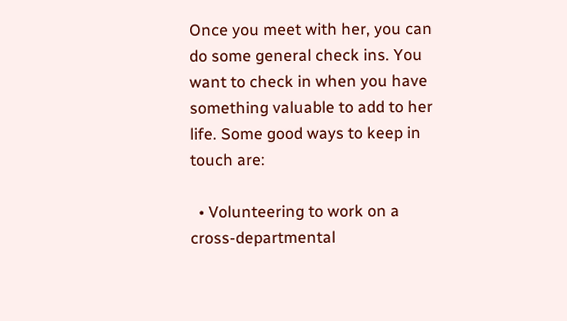Once you meet with her, you can do some general check ins. You want to check in when you have something valuable to add to her life. Some good ways to keep in touch are:

  • Volunteering to work on a cross-departmental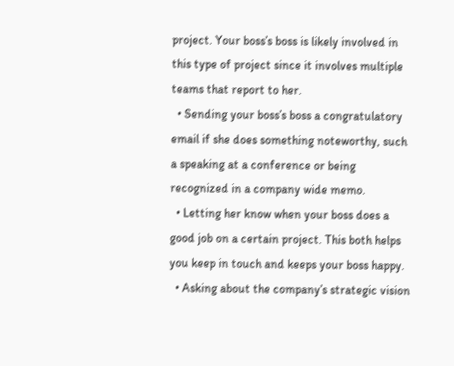project. Your boss’s boss is likely involved in this type of project since it involves multiple teams that report to her.
  • Sending your boss’s boss a congratulatory email if she does something noteworthy, such a speaking at a conference or being recognized in a company wide memo.
  • Letting her know when your boss does a good job on a certain project. This both helps you keep in touch and keeps your boss happy.
  • Asking about the company’s strategic vision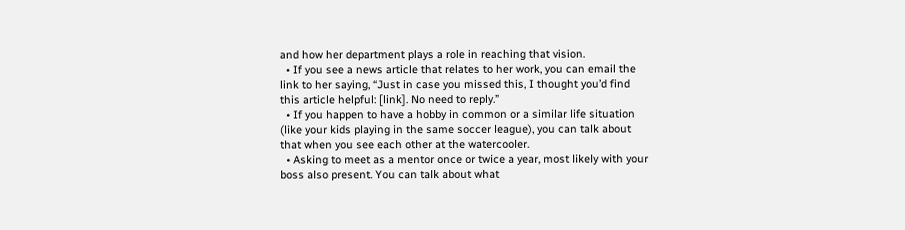and how her department plays a role in reaching that vision.
  • If you see a news article that relates to her work, you can email the link to her saying, “Just in case you missed this, I thought you’d find this article helpful: [link]. No need to reply.”
  • If you happen to have a hobby in common or a similar life situation (like your kids playing in the same soccer league), you can talk about that when you see each other at the watercooler.
  • Asking to meet as a mentor once or twice a year, most likely with your boss also present. You can talk about what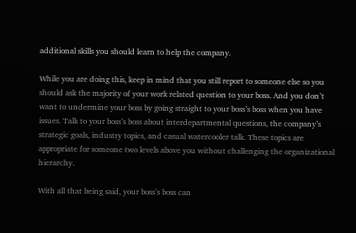additional skills you should learn to help the company.

While you are doing this, keep in mind that you still report to someone else so you should ask the majority of your work related question to your boss. And you don’t want to undermine your boss by going straight to your boss’s boss when you have issues. Talk to your boss’s boss about interdepartmental questions, the company’s strategic goals, industry topics, and casual watercooler talk. These topics are appropriate for someone two levels above you without challenging the organizational hierarchy.

With all that being said, your boss’s boss can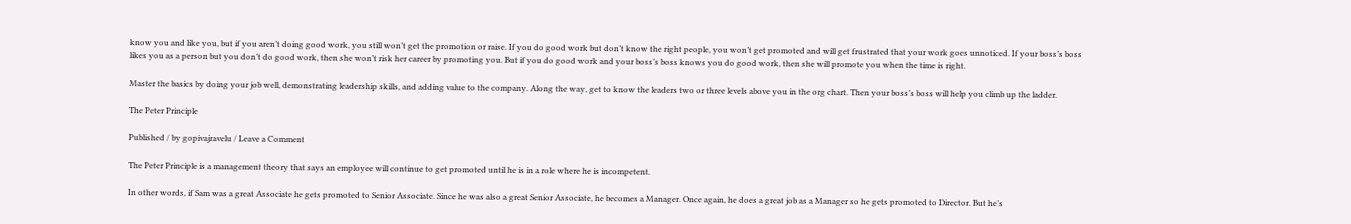know you and like you, but if you aren’t doing good work, you still won’t get the promotion or raise. If you do good work but don’t know the right people, you won’t get promoted and will get frustrated that your work goes unnoticed. If your boss’s boss likes you as a person but you don’t do good work, then she won’t risk her career by promoting you. But if you do good work and your boss’s boss knows you do good work, then she will promote you when the time is right.

Master the basics by doing your job well, demonstrating leadership skills, and adding value to the company. Along the way, get to know the leaders two or three levels above you in the org chart. Then your boss’s boss will help you climb up the ladder.

The Peter Principle

Published / by gopivajravelu / Leave a Comment

The Peter Principle is a management theory that says an employee will continue to get promoted until he is in a role where he is incompetent.

In other words, if Sam was a great Associate he gets promoted to Senior Associate. Since he was also a great Senior Associate, he becomes a Manager. Once again, he does a great job as a Manager so he gets promoted to Director. But he’s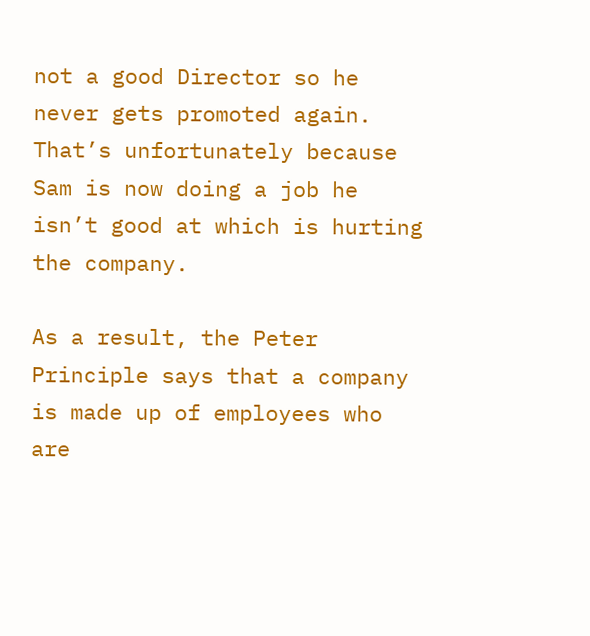not a good Director so he never gets promoted again. That’s unfortunately because Sam is now doing a job he isn’t good at which is hurting the company.

As a result, the Peter Principle says that a company is made up of employees who are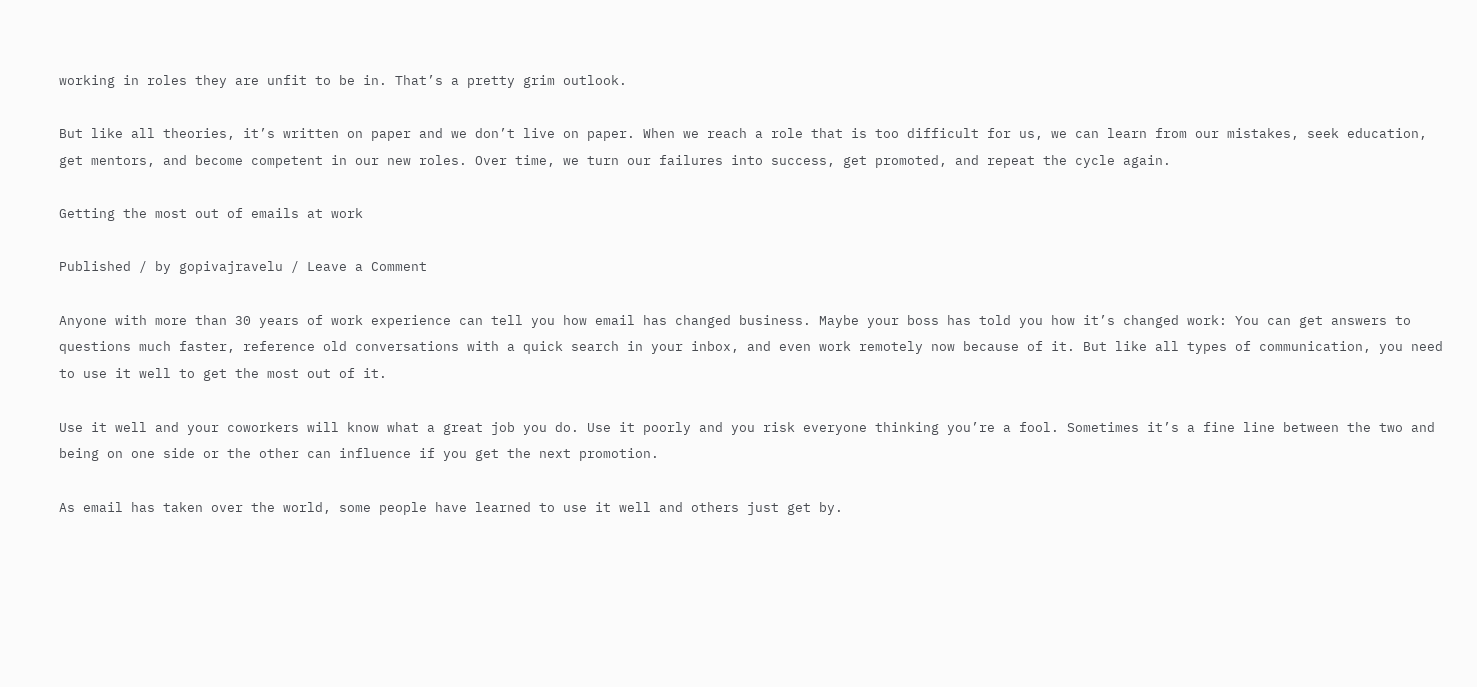working in roles they are unfit to be in. That’s a pretty grim outlook.

But like all theories, it’s written on paper and we don’t live on paper. When we reach a role that is too difficult for us, we can learn from our mistakes, seek education, get mentors, and become competent in our new roles. Over time, we turn our failures into success, get promoted, and repeat the cycle again.

Getting the most out of emails at work

Published / by gopivajravelu / Leave a Comment

Anyone with more than 30 years of work experience can tell you how email has changed business. Maybe your boss has told you how it’s changed work: You can get answers to questions much faster, reference old conversations with a quick search in your inbox, and even work remotely now because of it. But like all types of communication, you need to use it well to get the most out of it.

Use it well and your coworkers will know what a great job you do. Use it poorly and you risk everyone thinking you’re a fool. Sometimes it’s a fine line between the two and being on one side or the other can influence if you get the next promotion.

As email has taken over the world, some people have learned to use it well and others just get by.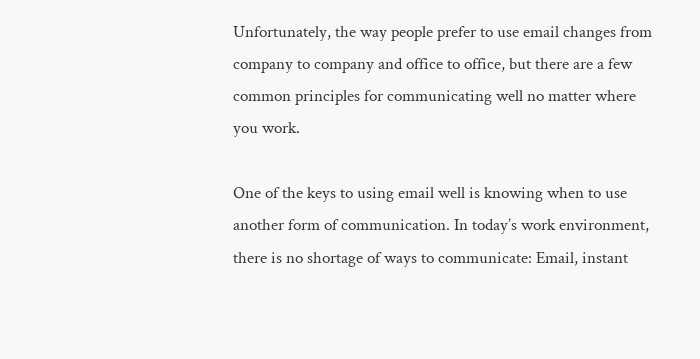Unfortunately, the way people prefer to use email changes from company to company and office to office, but there are a few common principles for communicating well no matter where you work.

One of the keys to using email well is knowing when to use another form of communication. In today’s work environment, there is no shortage of ways to communicate: Email, instant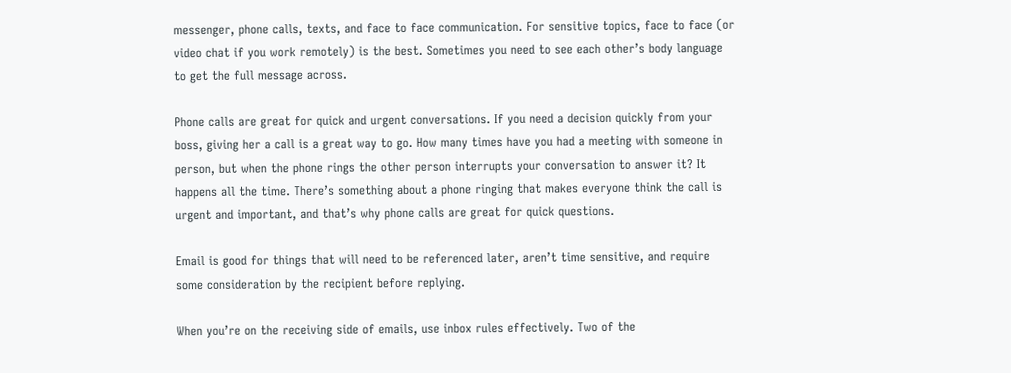messenger, phone calls, texts, and face to face communication. For sensitive topics, face to face (or video chat if you work remotely) is the best. Sometimes you need to see each other’s body language to get the full message across.

Phone calls are great for quick and urgent conversations. If you need a decision quickly from your boss, giving her a call is a great way to go. How many times have you had a meeting with someone in person, but when the phone rings the other person interrupts your conversation to answer it? It happens all the time. There’s something about a phone ringing that makes everyone think the call is urgent and important, and that’s why phone calls are great for quick questions.

Email is good for things that will need to be referenced later, aren’t time sensitive, and require some consideration by the recipient before replying.

When you’re on the receiving side of emails, use inbox rules effectively. Two of the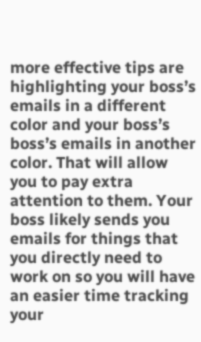more effective tips are highlighting your boss’s emails in a different color and your boss’s boss’s emails in another color. That will allow you to pay extra attention to them. Your boss likely sends you emails for things that you directly need to work on so you will have an easier time tracking your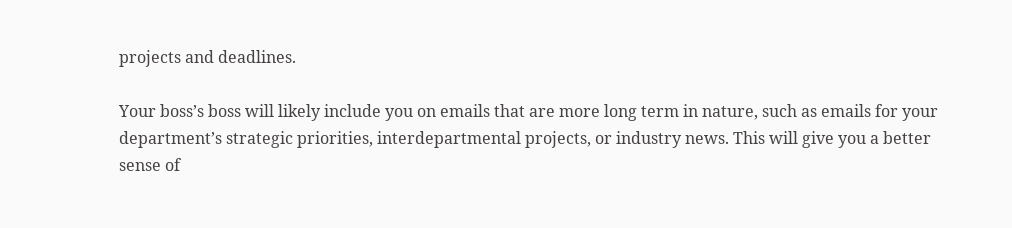projects and deadlines.

Your boss’s boss will likely include you on emails that are more long term in nature, such as emails for your department’s strategic priorities, interdepartmental projects, or industry news. This will give you a better sense of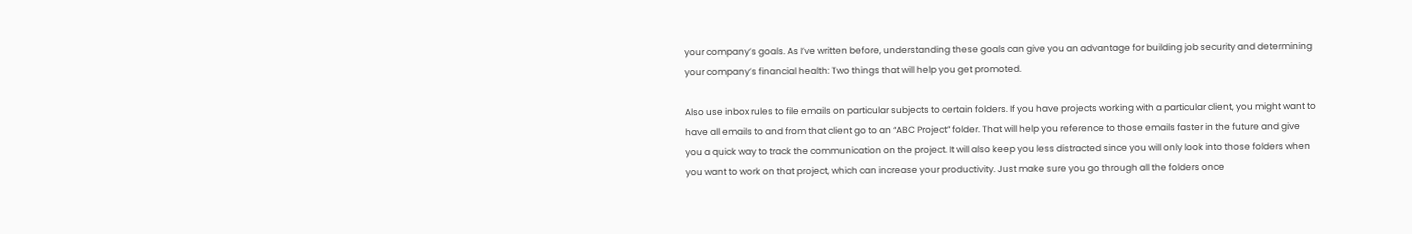your company’s goals. As I’ve written before, understanding these goals can give you an advantage for building job security and determining your company’s financial health: Two things that will help you get promoted.

Also use inbox rules to file emails on particular subjects to certain folders. If you have projects working with a particular client, you might want to have all emails to and from that client go to an “ABC Project” folder. That will help you reference to those emails faster in the future and give you a quick way to track the communication on the project. It will also keep you less distracted since you will only look into those folders when you want to work on that project, which can increase your productivity. Just make sure you go through all the folders once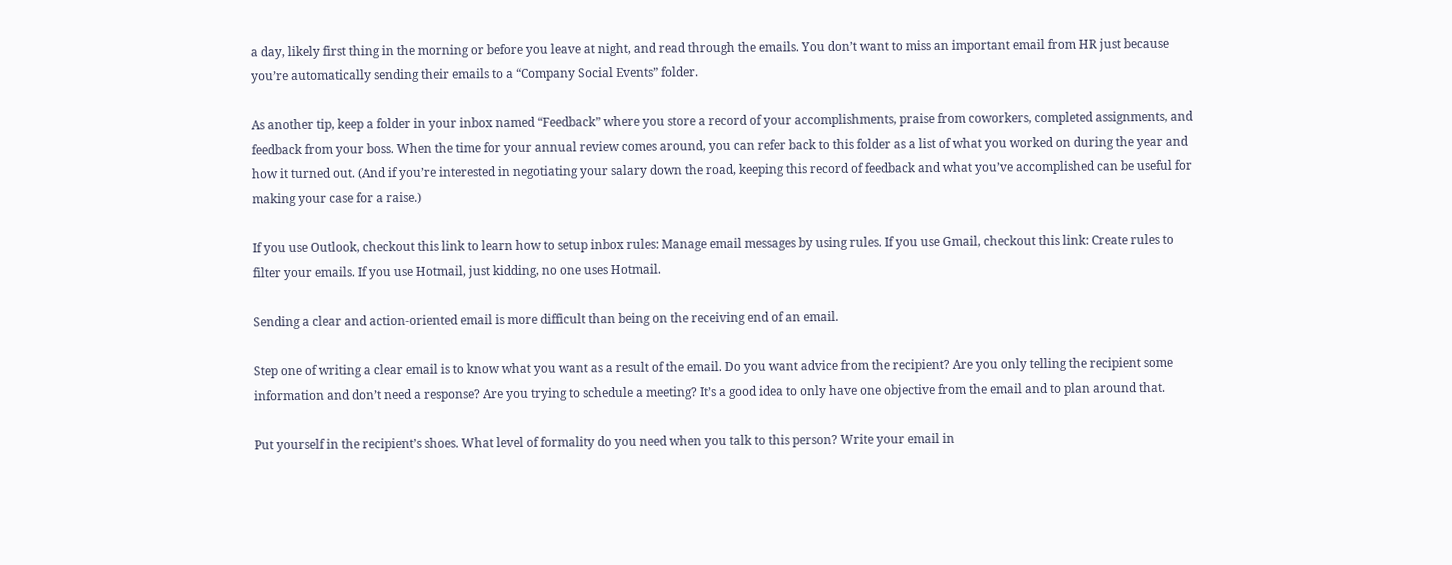a day, likely first thing in the morning or before you leave at night, and read through the emails. You don’t want to miss an important email from HR just because you’re automatically sending their emails to a “Company Social Events” folder.

As another tip, keep a folder in your inbox named “Feedback” where you store a record of your accomplishments, praise from coworkers, completed assignments, and feedback from your boss. When the time for your annual review comes around, you can refer back to this folder as a list of what you worked on during the year and how it turned out. (And if you’re interested in negotiating your salary down the road, keeping this record of feedback and what you’ve accomplished can be useful for making your case for a raise.)

If you use Outlook, checkout this link to learn how to setup inbox rules: Manage email messages by using rules. If you use Gmail, checkout this link: Create rules to filter your emails. If you use Hotmail, just kidding, no one uses Hotmail.

Sending a clear and action-oriented email is more difficult than being on the receiving end of an email.

Step one of writing a clear email is to know what you want as a result of the email. Do you want advice from the recipient? Are you only telling the recipient some information and don’t need a response? Are you trying to schedule a meeting? It’s a good idea to only have one objective from the email and to plan around that.

Put yourself in the recipient’s shoes. What level of formality do you need when you talk to this person? Write your email in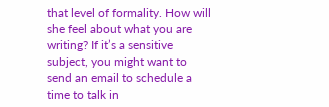that level of formality. How will she feel about what you are writing? If it’s a sensitive subject, you might want to send an email to schedule a time to talk in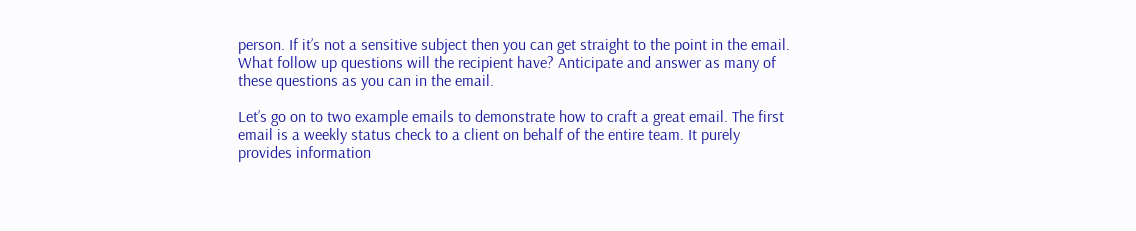person. If it’s not a sensitive subject then you can get straight to the point in the email. What follow up questions will the recipient have? Anticipate and answer as many of these questions as you can in the email.

Let’s go on to two example emails to demonstrate how to craft a great email. The first email is a weekly status check to a client on behalf of the entire team. It purely provides information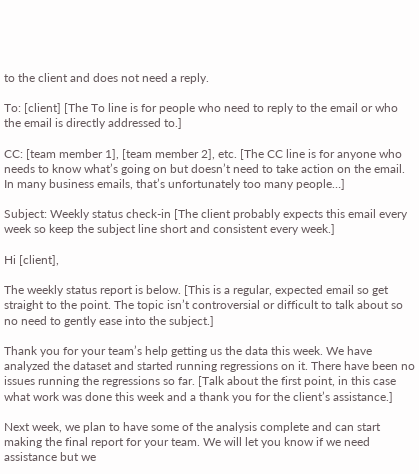to the client and does not need a reply.

To: [client] [The To line is for people who need to reply to the email or who the email is directly addressed to.]

CC: [team member 1], [team member 2], etc. [The CC line is for anyone who needs to know what’s going on but doesn’t need to take action on the email. In many business emails, that’s unfortunately too many people…]

Subject: Weekly status check-in [The client probably expects this email every week so keep the subject line short and consistent every week.]

Hi [client],

The weekly status report is below. [This is a regular, expected email so get straight to the point. The topic isn’t controversial or difficult to talk about so no need to gently ease into the subject.]

Thank you for your team’s help getting us the data this week. We have analyzed the dataset and started running regressions on it. There have been no issues running the regressions so far. [Talk about the first point, in this case what work was done this week and a thank you for the client’s assistance.]

Next week, we plan to have some of the analysis complete and can start making the final report for your team. We will let you know if we need assistance but we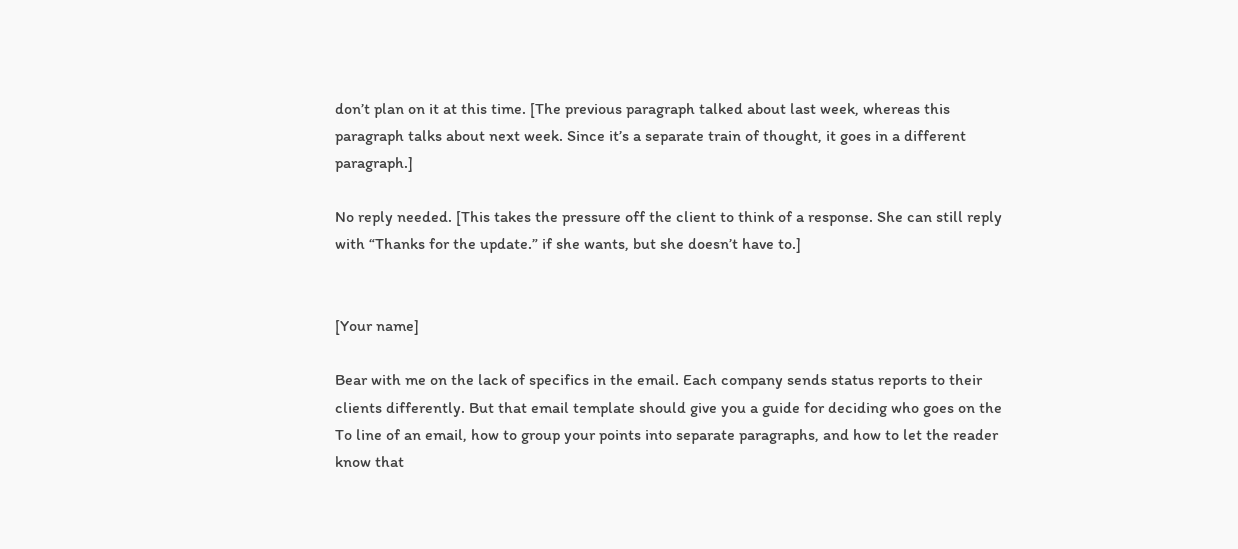don’t plan on it at this time. [The previous paragraph talked about last week, whereas this paragraph talks about next week. Since it’s a separate train of thought, it goes in a different paragraph.]

No reply needed. [This takes the pressure off the client to think of a response. She can still reply with “Thanks for the update.” if she wants, but she doesn’t have to.]


[Your name]

Bear with me on the lack of specifics in the email. Each company sends status reports to their clients differently. But that email template should give you a guide for deciding who goes on the To line of an email, how to group your points into separate paragraphs, and how to let the reader know that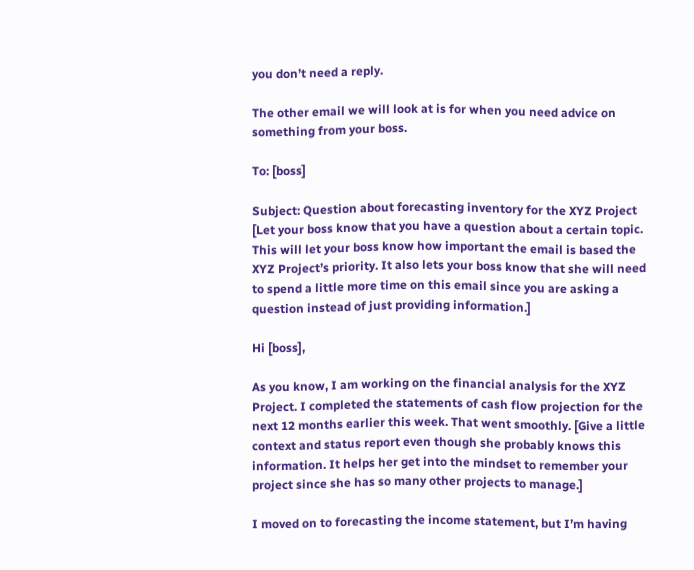you don’t need a reply.

The other email we will look at is for when you need advice on something from your boss.

To: [boss]

Subject: Question about forecasting inventory for the XYZ Project [Let your boss know that you have a question about a certain topic. This will let your boss know how important the email is based the XYZ Project’s priority. It also lets your boss know that she will need to spend a little more time on this email since you are asking a question instead of just providing information.]

Hi [boss],

As you know, I am working on the financial analysis for the XYZ Project. I completed the statements of cash flow projection for the next 12 months earlier this week. That went smoothly. [Give a little context and status report even though she probably knows this information. It helps her get into the mindset to remember your project since she has so many other projects to manage.]

I moved on to forecasting the income statement, but I’m having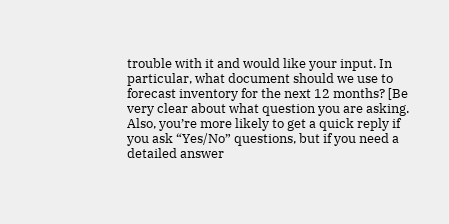trouble with it and would like your input. In particular, what document should we use to forecast inventory for the next 12 months? [Be very clear about what question you are asking. Also, you’re more likely to get a quick reply if you ask “Yes/No” questions, but if you need a detailed answer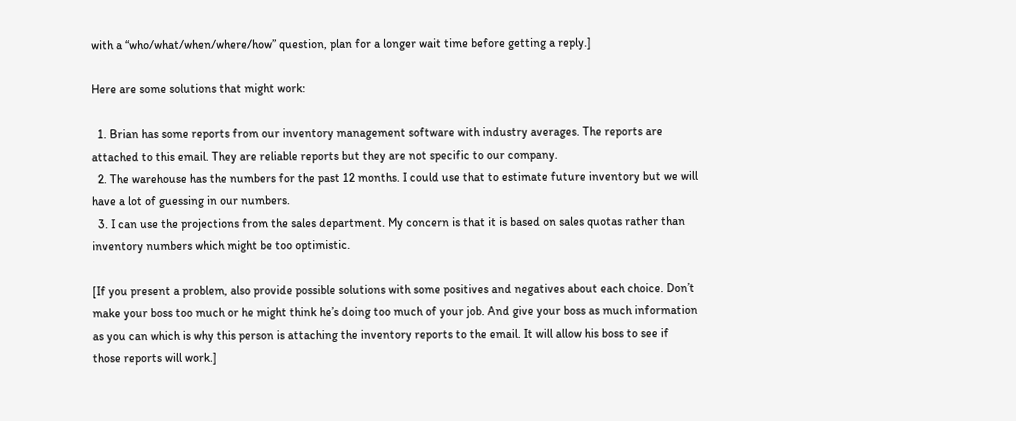with a “who/what/when/where/how” question, plan for a longer wait time before getting a reply.]

Here are some solutions that might work:

  1. Brian has some reports from our inventory management software with industry averages. The reports are attached to this email. They are reliable reports but they are not specific to our company.
  2. The warehouse has the numbers for the past 12 months. I could use that to estimate future inventory but we will have a lot of guessing in our numbers.
  3. I can use the projections from the sales department. My concern is that it is based on sales quotas rather than inventory numbers which might be too optimistic.

[If you present a problem, also provide possible solutions with some positives and negatives about each choice. Don’t make your boss too much or he might think he’s doing too much of your job. And give your boss as much information as you can which is why this person is attaching the inventory reports to the email. It will allow his boss to see if those reports will work.]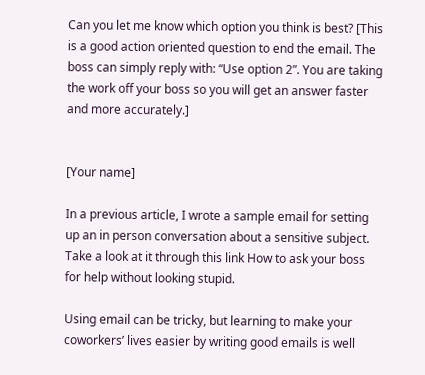Can you let me know which option you think is best? [This is a good action oriented question to end the email. The boss can simply reply with: “Use option 2”. You are taking the work off your boss so you will get an answer faster and more accurately.]


[Your name]

In a previous article, I wrote a sample email for setting up an in person conversation about a sensitive subject. Take a look at it through this link How to ask your boss for help without looking stupid.

Using email can be tricky, but learning to make your coworkers’ lives easier by writing good emails is well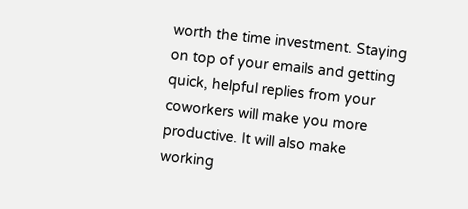worth the time investment. Staying on top of your emails and getting quick, helpful replies from your coworkers will make you more productive. It will also make working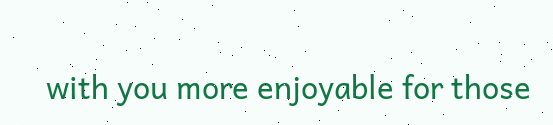with you more enjoyable for those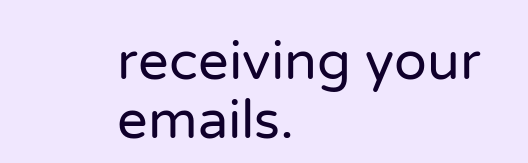receiving your emails.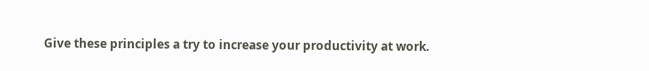Give these principles a try to increase your productivity at work.